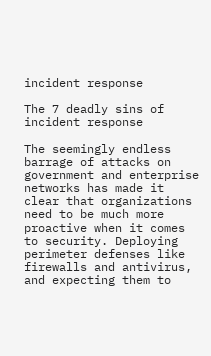incident response

The 7 deadly sins of incident response

The seemingly endless barrage of attacks on government and enterprise networks has made it clear that organizations need to be much more proactive when it comes to security. Deploying perimeter defenses like firewalls and antivirus, and expecting them to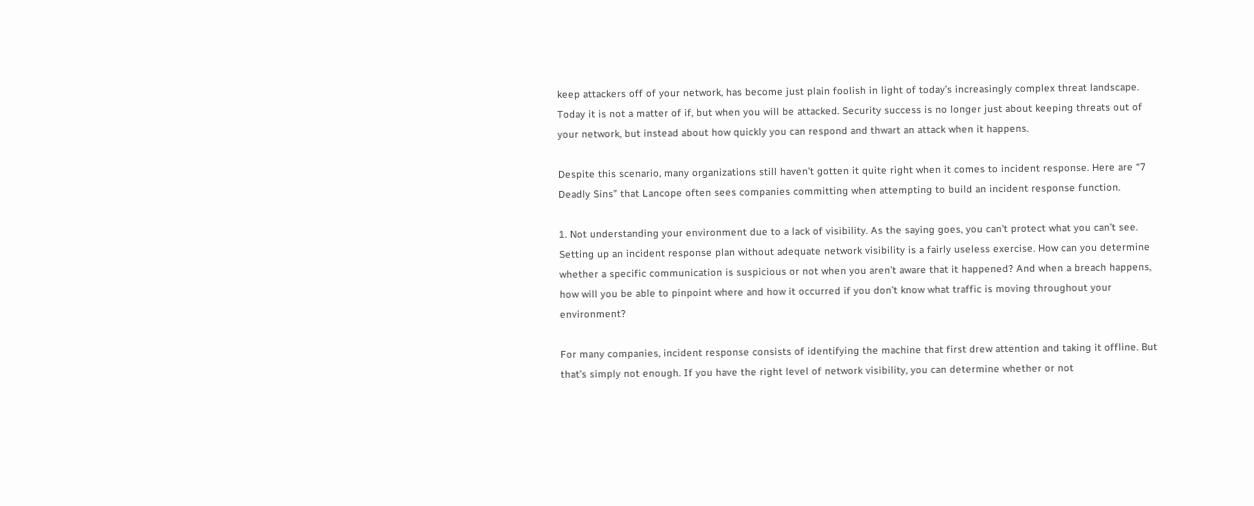keep attackers off of your network, has become just plain foolish in light of today’s increasingly complex threat landscape. Today it is not a matter of if, but when you will be attacked. Security success is no longer just about keeping threats out of your network, but instead about how quickly you can respond and thwart an attack when it happens.

Despite this scenario, many organizations still haven’t gotten it quite right when it comes to incident response. Here are “7 Deadly Sins” that Lancope often sees companies committing when attempting to build an incident response function.

1. Not understanding your environment due to a lack of visibility. As the saying goes, you can’t protect what you can’t see. Setting up an incident response plan without adequate network visibility is a fairly useless exercise. How can you determine whether a specific communication is suspicious or not when you aren’t aware that it happened? And when a breach happens, how will you be able to pinpoint where and how it occurred if you don’t know what traffic is moving throughout your environment?

For many companies, incident response consists of identifying the machine that first drew attention and taking it offline. But that’s simply not enough. If you have the right level of network visibility, you can determine whether or not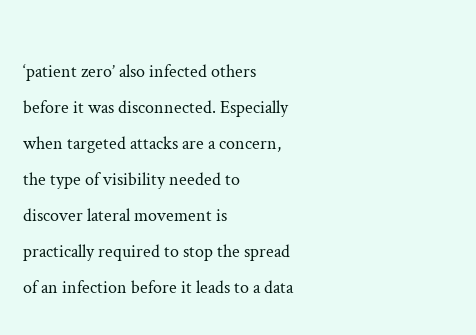‘patient zero’ also infected others before it was disconnected. Especially when targeted attacks are a concern, the type of visibility needed to discover lateral movement is practically required to stop the spread of an infection before it leads to a data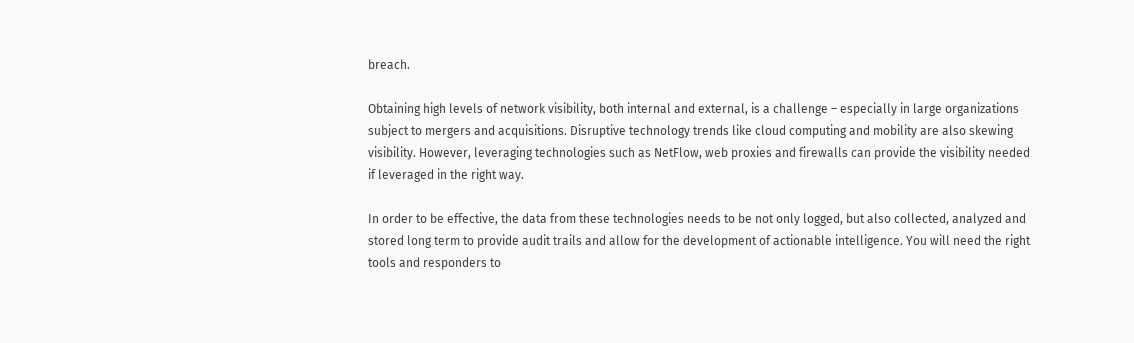breach.

Obtaining high levels of network visibility, both internal and external, is a challenge – especially in large organizations subject to mergers and acquisitions. Disruptive technology trends like cloud computing and mobility are also skewing visibility. However, leveraging technologies such as NetFlow, web proxies and firewalls can provide the visibility needed if leveraged in the right way.

In order to be effective, the data from these technologies needs to be not only logged, but also collected, analyzed and stored long term to provide audit trails and allow for the development of actionable intelligence. You will need the right tools and responders to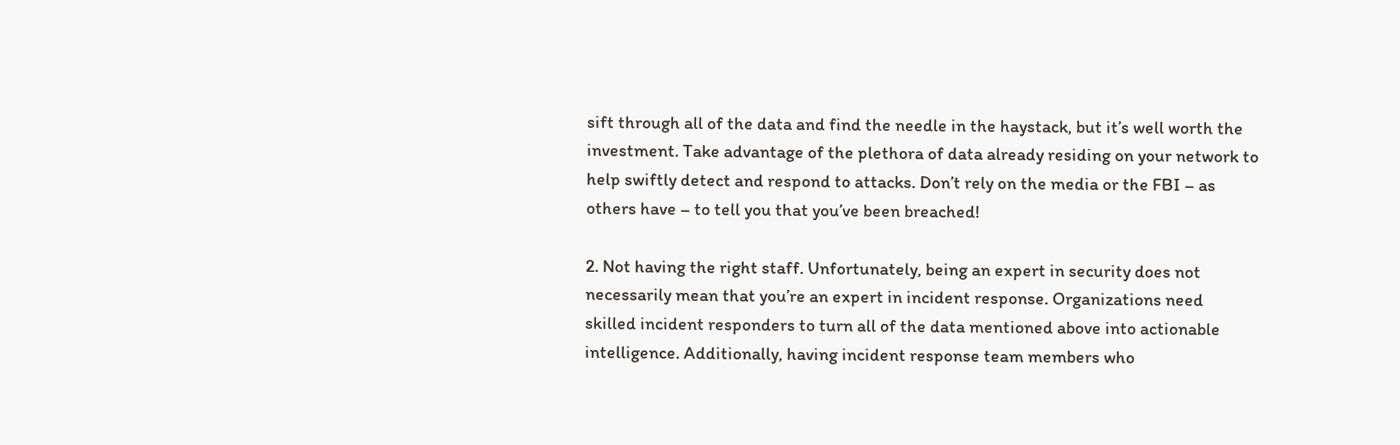sift through all of the data and find the needle in the haystack, but it’s well worth the investment. Take advantage of the plethora of data already residing on your network to help swiftly detect and respond to attacks. Don’t rely on the media or the FBI – as others have – to tell you that you’ve been breached!

2. Not having the right staff. Unfortunately, being an expert in security does not necessarily mean that you’re an expert in incident response. Organizations need skilled incident responders to turn all of the data mentioned above into actionable intelligence. Additionally, having incident response team members who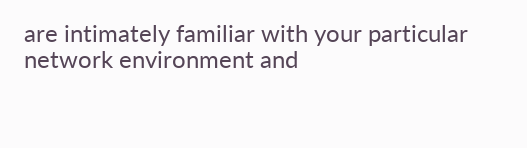are intimately familiar with your particular network environment and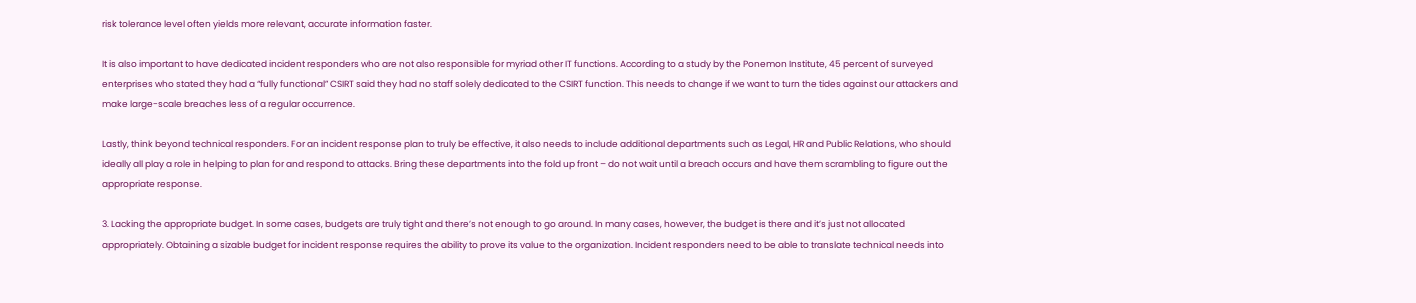risk tolerance level often yields more relevant, accurate information faster.

It is also important to have dedicated incident responders who are not also responsible for myriad other IT functions. According to a study by the Ponemon Institute, 45 percent of surveyed enterprises who stated they had a “fully functional” CSIRT said they had no staff solely dedicated to the CSIRT function. This needs to change if we want to turn the tides against our attackers and make large-scale breaches less of a regular occurrence.

Lastly, think beyond technical responders. For an incident response plan to truly be effective, it also needs to include additional departments such as Legal, HR and Public Relations, who should ideally all play a role in helping to plan for and respond to attacks. Bring these departments into the fold up front – do not wait until a breach occurs and have them scrambling to figure out the appropriate response.

3. Lacking the appropriate budget. In some cases, budgets are truly tight and there’s not enough to go around. In many cases, however, the budget is there and it’s just not allocated appropriately. Obtaining a sizable budget for incident response requires the ability to prove its value to the organization. Incident responders need to be able to translate technical needs into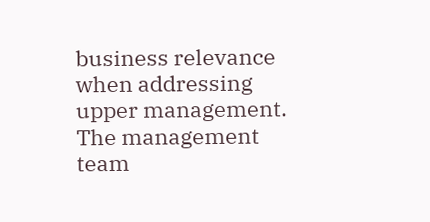business relevance when addressing upper management. The management team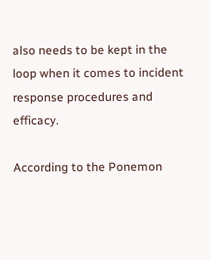also needs to be kept in the loop when it comes to incident response procedures and efficacy.

According to the Ponemon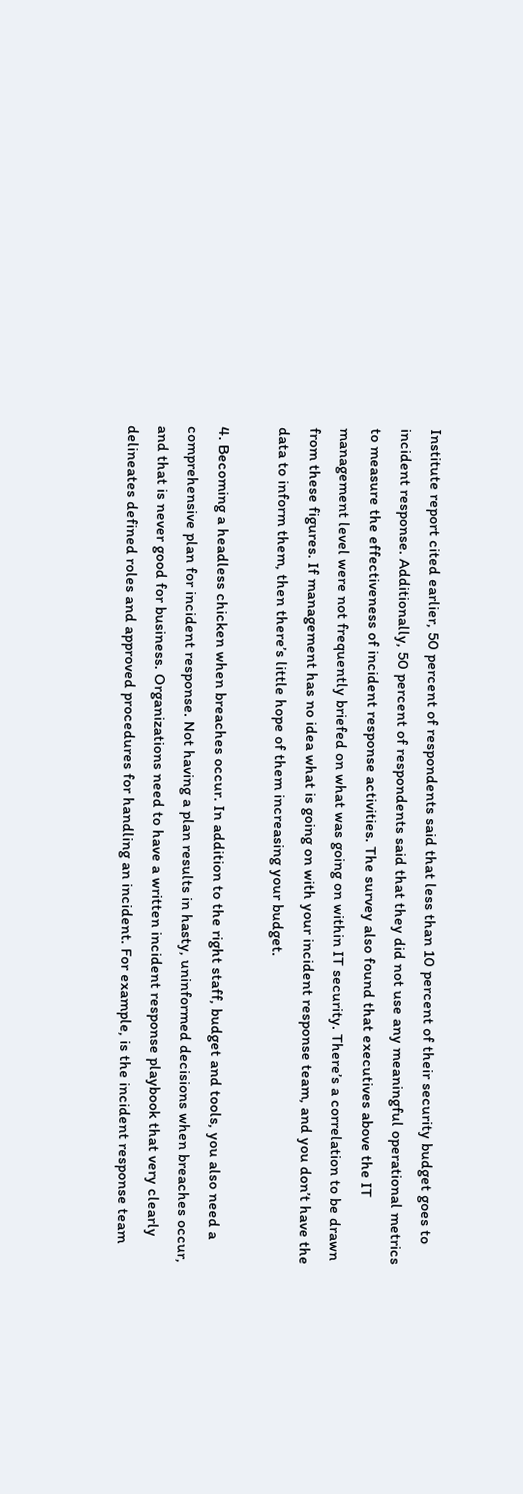Institute report cited earlier, 50 percent of respondents said that less than 10 percent of their security budget goes to incident response. Additionally, 50 percent of respondents said that they did not use any meaningful operational metrics to measure the effectiveness of incident response activities. The survey also found that executives above the IT management level were not frequently briefed on what was going on within IT security. There’s a correlation to be drawn from these figures. If management has no idea what is going on with your incident response team, and you don’t have the data to inform them, then there’s little hope of them increasing your budget.

4. Becoming a headless chicken when breaches occur. In addition to the right staff, budget and tools, you also need a comprehensive plan for incident response. Not having a plan results in hasty, uninformed decisions when breaches occur, and that is never good for business. Organizations need to have a written incident response playbook that very clearly delineates defined roles and approved procedures for handling an incident. For example, is the incident response team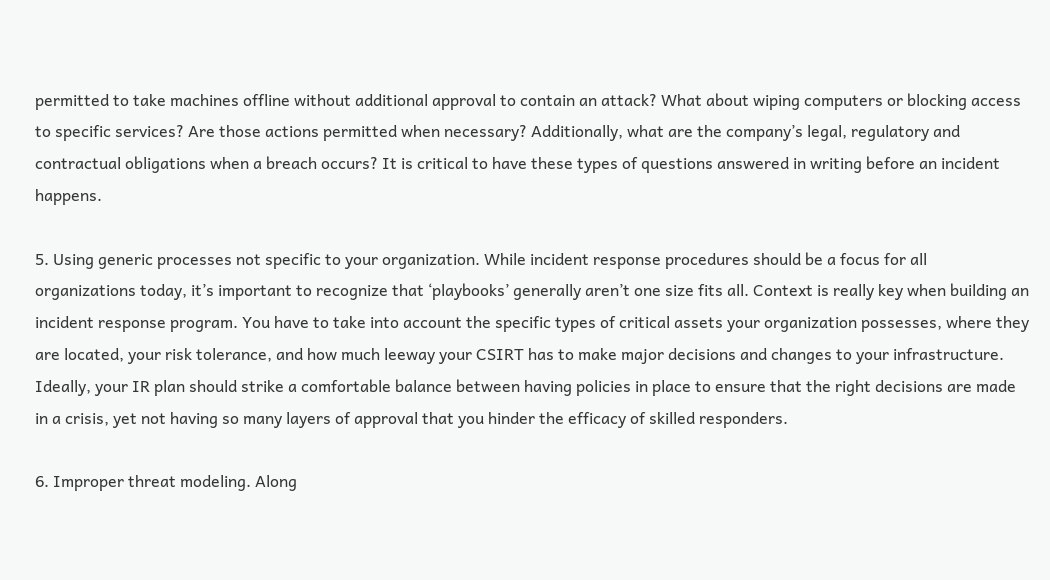permitted to take machines offline without additional approval to contain an attack? What about wiping computers or blocking access to specific services? Are those actions permitted when necessary? Additionally, what are the company’s legal, regulatory and contractual obligations when a breach occurs? It is critical to have these types of questions answered in writing before an incident happens.

5. Using generic processes not specific to your organization. While incident response procedures should be a focus for all organizations today, it’s important to recognize that ‘playbooks’ generally aren’t one size fits all. Context is really key when building an incident response program. You have to take into account the specific types of critical assets your organization possesses, where they are located, your risk tolerance, and how much leeway your CSIRT has to make major decisions and changes to your infrastructure. Ideally, your IR plan should strike a comfortable balance between having policies in place to ensure that the right decisions are made in a crisis, yet not having so many layers of approval that you hinder the efficacy of skilled responders.

6. Improper threat modeling. Along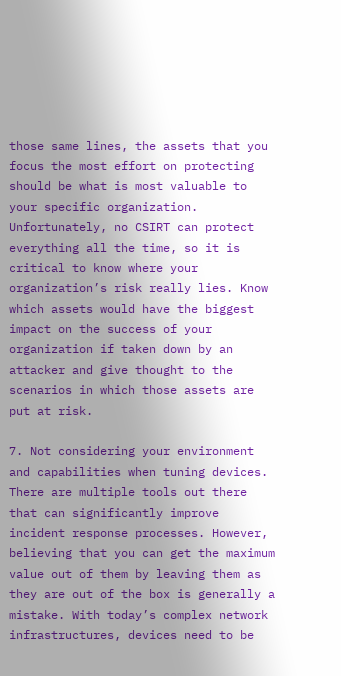those same lines, the assets that you focus the most effort on protecting should be what is most valuable to your specific organization. Unfortunately, no CSIRT can protect everything all the time, so it is critical to know where your organization’s risk really lies. Know which assets would have the biggest impact on the success of your organization if taken down by an attacker and give thought to the scenarios in which those assets are put at risk.

7. Not considering your environment and capabilities when tuning devices. There are multiple tools out there that can significantly improve incident response processes. However, believing that you can get the maximum value out of them by leaving them as they are out of the box is generally a mistake. With today’s complex network infrastructures, devices need to be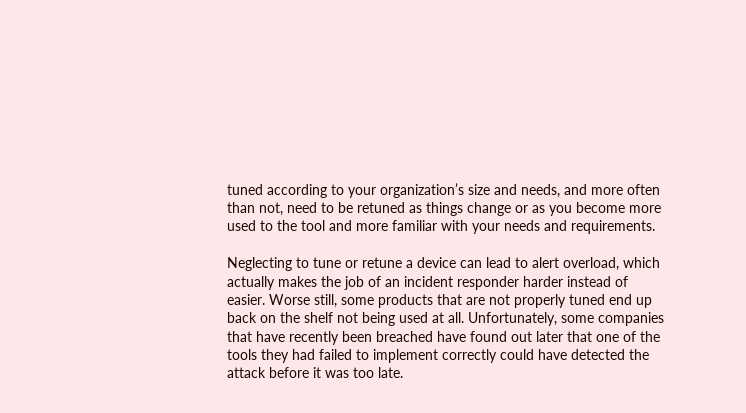tuned according to your organization’s size and needs, and more often than not, need to be retuned as things change or as you become more used to the tool and more familiar with your needs and requirements.

Neglecting to tune or retune a device can lead to alert overload, which actually makes the job of an incident responder harder instead of easier. Worse still, some products that are not properly tuned end up back on the shelf not being used at all. Unfortunately, some companies that have recently been breached have found out later that one of the tools they had failed to implement correctly could have detected the attack before it was too late.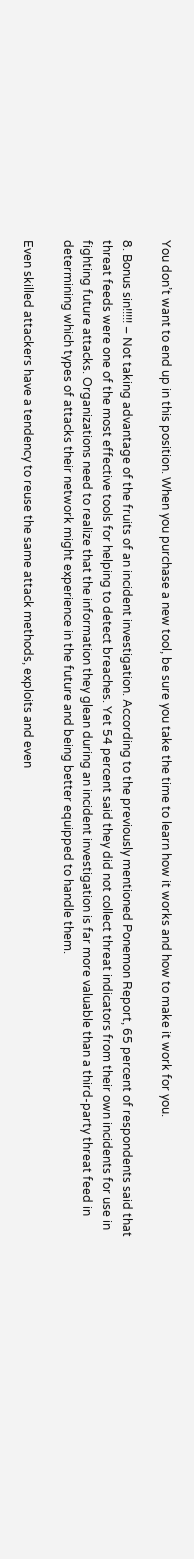You don’t want to end up in this position. When you purchase a new tool, be sure you take the time to learn how it works and how to make it work for you.

8. Bonus sin!!!!! – Not taking advantage of the fruits of an incident investigation. According to the previously mentioned Ponemon Report, 65 percent of respondents said that threat feeds were one of the most effective tools for helping to detect breaches. Yet 54 percent said they did not collect threat indicators from their own incidents for use in fighting future attacks. Organizations need to realize that the information they glean during an incident investigation is far more valuable than a third-party threat feed in determining which types of attacks their network might experience in the future and being better equipped to handle them.

Even skilled attackers have a tendency to reuse the same attack methods, exploits and even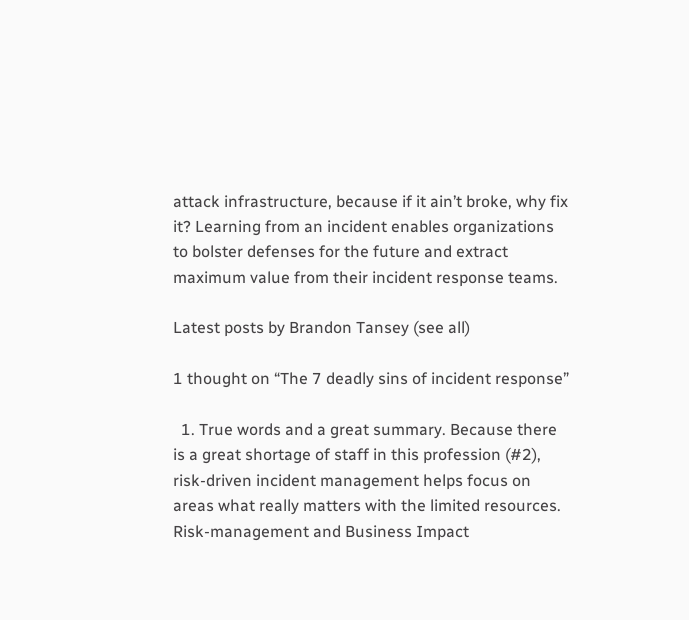attack infrastructure, because if it ain’t broke, why fix it? Learning from an incident enables organizations to bolster defenses for the future and extract maximum value from their incident response teams.

Latest posts by Brandon Tansey (see all)

1 thought on “The 7 deadly sins of incident response”

  1. True words and a great summary. Because there is a great shortage of staff in this profession (#2), risk-driven incident management helps focus on areas what really matters with the limited resources. Risk-management and Business Impact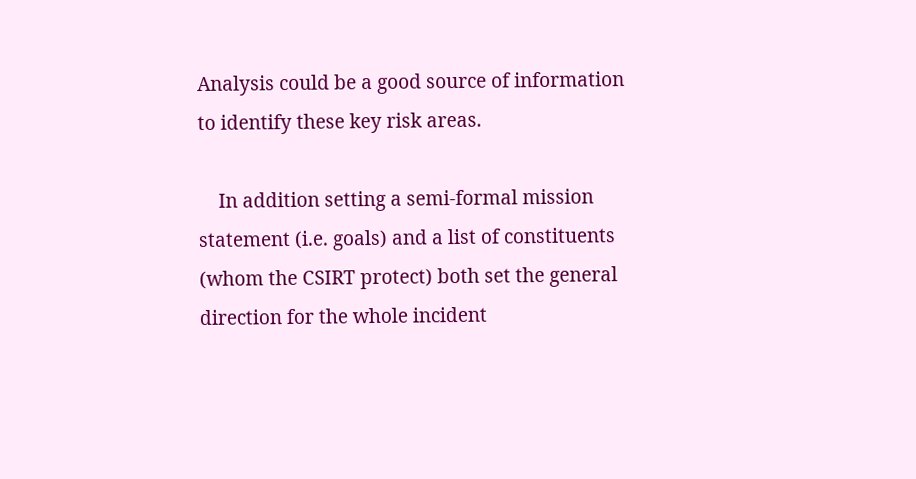Analysis could be a good source of information to identify these key risk areas.

    In addition setting a semi-formal mission statement (i.e. goals) and a list of constituents (whom the CSIRT protect) both set the general direction for the whole incident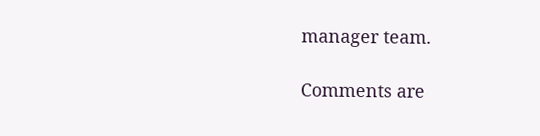manager team.

Comments are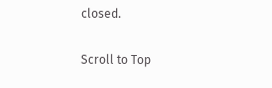closed.

Scroll to Top